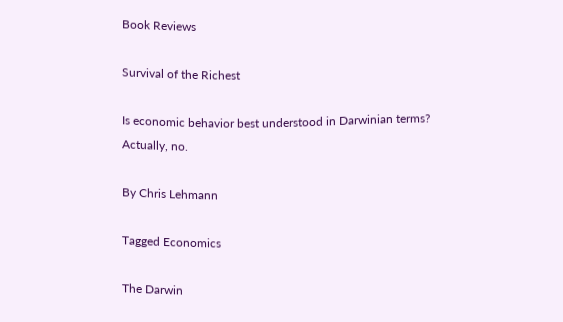Book Reviews

Survival of the Richest

Is economic behavior best understood in Darwinian terms? Actually, no.

By Chris Lehmann

Tagged Economics

The Darwin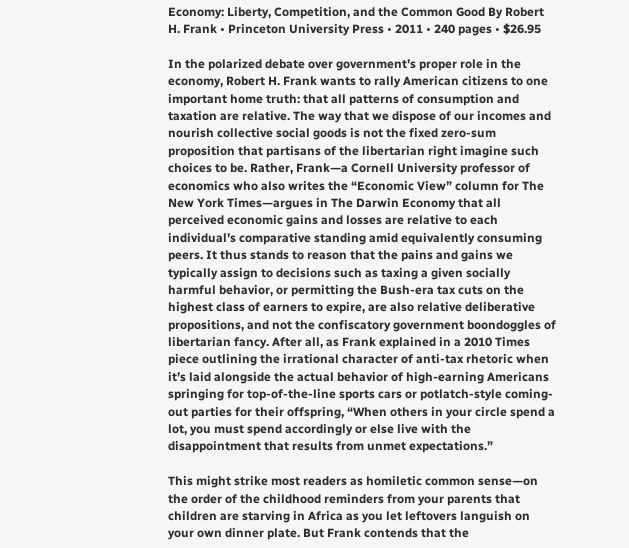Economy: Liberty, Competition, and the Common Good By Robert H. Frank • Princeton University Press • 2011 • 240 pages • $26.95

In the polarized debate over government’s proper role in the economy, Robert H. Frank wants to rally American citizens to one important home truth: that all patterns of consumption and taxation are relative. The way that we dispose of our incomes and nourish collective social goods is not the fixed zero-sum proposition that partisans of the libertarian right imagine such choices to be. Rather, Frank—a Cornell University professor of economics who also writes the “Economic View” column for The New York Times—argues in The Darwin Economy that all perceived economic gains and losses are relative to each individual’s comparative standing amid equivalently consuming peers. It thus stands to reason that the pains and gains we typically assign to decisions such as taxing a given socially harmful behavior, or permitting the Bush-era tax cuts on the highest class of earners to expire, are also relative deliberative propositions, and not the confiscatory government boondoggles of libertarian fancy. After all, as Frank explained in a 2010 Times piece outlining the irrational character of anti-tax rhetoric when it’s laid alongside the actual behavior of high-earning Americans springing for top-of-the-line sports cars or potlatch-style coming-out parties for their offspring, “When others in your circle spend a lot, you must spend accordingly or else live with the disappointment that results from unmet expectations.”

This might strike most readers as homiletic common sense—on the order of the childhood reminders from your parents that children are starving in Africa as you let leftovers languish on your own dinner plate. But Frank contends that the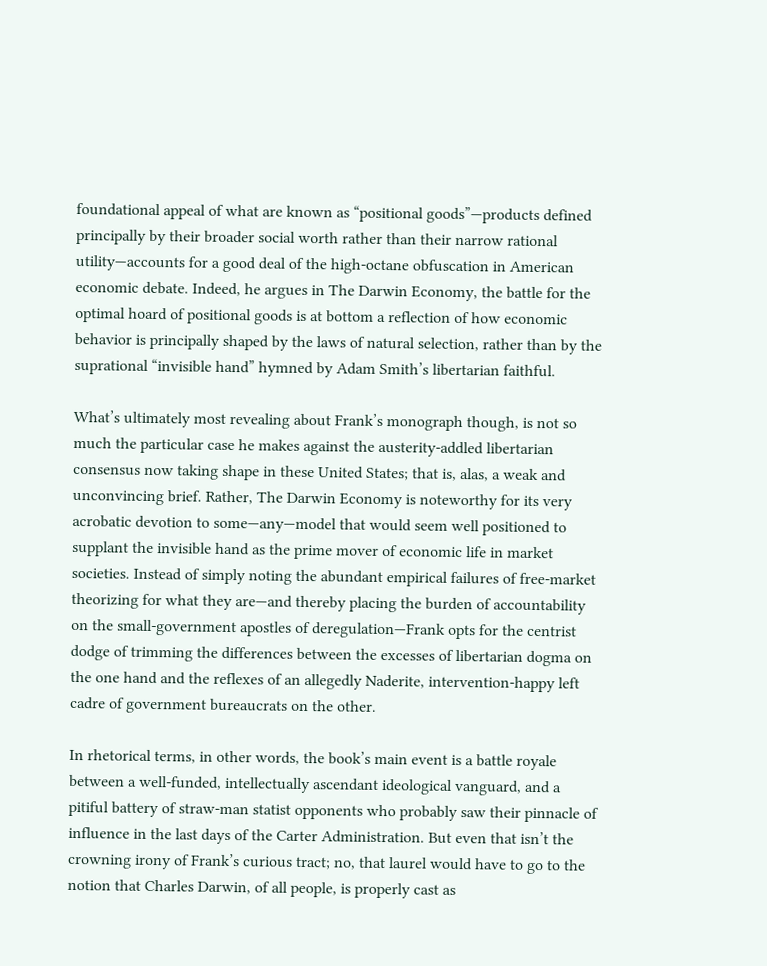foundational appeal of what are known as “positional goods”—products defined principally by their broader social worth rather than their narrow rational utility—accounts for a good deal of the high-octane obfuscation in American economic debate. Indeed, he argues in The Darwin Economy, the battle for the optimal hoard of positional goods is at bottom a reflection of how economic behavior is principally shaped by the laws of natural selection, rather than by the suprational “invisible hand” hymned by Adam Smith’s libertarian faithful.

What’s ultimately most revealing about Frank’s monograph though, is not so much the particular case he makes against the austerity-addled libertarian consensus now taking shape in these United States; that is, alas, a weak and unconvincing brief. Rather, The Darwin Economy is noteworthy for its very acrobatic devotion to some—any—model that would seem well positioned to supplant the invisible hand as the prime mover of economic life in market societies. Instead of simply noting the abundant empirical failures of free-market theorizing for what they are—and thereby placing the burden of accountability on the small-government apostles of deregulation—Frank opts for the centrist dodge of trimming the differences between the excesses of libertarian dogma on the one hand and the reflexes of an allegedly Naderite, intervention-happy left cadre of government bureaucrats on the other.

In rhetorical terms, in other words, the book’s main event is a battle royale between a well-funded, intellectually ascendant ideological vanguard, and a pitiful battery of straw-man statist opponents who probably saw their pinnacle of influence in the last days of the Carter Administration. But even that isn’t the crowning irony of Frank’s curious tract; no, that laurel would have to go to the notion that Charles Darwin, of all people, is properly cast as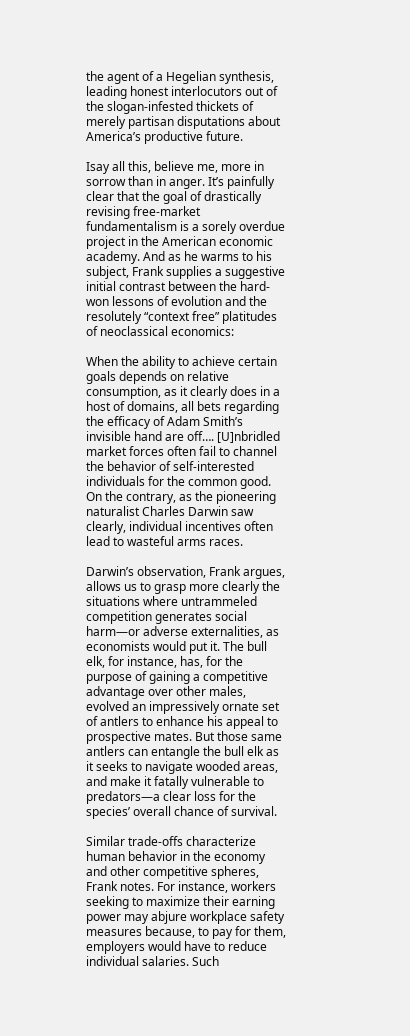the agent of a Hegelian synthesis, leading honest interlocutors out of the slogan-infested thickets of merely partisan disputations about America’s productive future.

Isay all this, believe me, more in sorrow than in anger. It’s painfully clear that the goal of drastically revising free-market fundamentalism is a sorely overdue project in the American economic academy. And as he warms to his subject, Frank supplies a suggestive initial contrast between the hard-won lessons of evolution and the resolutely “context free” platitudes of neoclassical economics:

When the ability to achieve certain goals depends on relative consumption, as it clearly does in a host of domains, all bets regarding the efficacy of Adam Smith’s invisible hand are off…. [U]nbridled market forces often fail to channel the behavior of self-interested individuals for the common good. On the contrary, as the pioneering naturalist Charles Darwin saw clearly, individual incentives often lead to wasteful arms races.

Darwin’s observation, Frank argues, allows us to grasp more clearly the situations where untrammeled competition generates social harm—or adverse externalities, as economists would put it. The bull elk, for instance, has, for the purpose of gaining a competitive advantage over other males, evolved an impressively ornate set of antlers to enhance his appeal to prospective mates. But those same antlers can entangle the bull elk as it seeks to navigate wooded areas, and make it fatally vulnerable to predators—a clear loss for the species’ overall chance of survival.

Similar trade-offs characterize human behavior in the economy and other competitive spheres, Frank notes. For instance, workers seeking to maximize their earning power may abjure workplace safety measures because, to pay for them, employers would have to reduce individual salaries. Such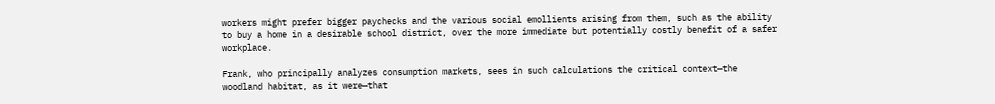workers might prefer bigger paychecks and the various social emollients arising from them, such as the ability to buy a home in a desirable school district, over the more immediate but potentially costly benefit of a safer workplace.

Frank, who principally analyzes consumption markets, sees in such calculations the critical context—the woodland habitat, as it were—that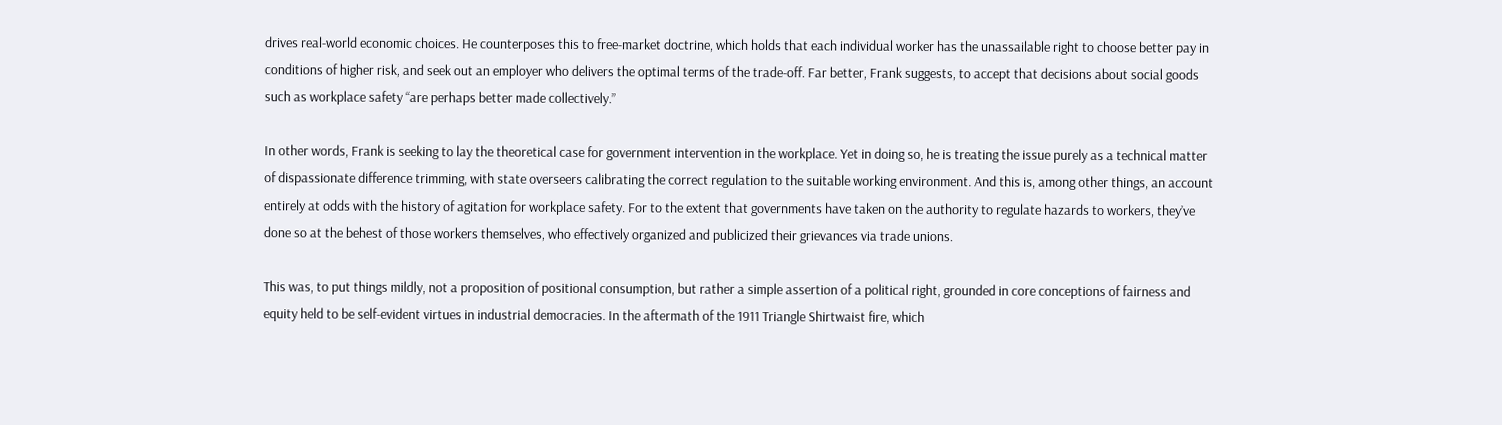drives real-world economic choices. He counterposes this to free-market doctrine, which holds that each individual worker has the unassailable right to choose better pay in conditions of higher risk, and seek out an employer who delivers the optimal terms of the trade-off. Far better, Frank suggests, to accept that decisions about social goods such as workplace safety “are perhaps better made collectively.”

In other words, Frank is seeking to lay the theoretical case for government intervention in the workplace. Yet in doing so, he is treating the issue purely as a technical matter of dispassionate difference trimming, with state overseers calibrating the correct regulation to the suitable working environment. And this is, among other things, an account entirely at odds with the history of agitation for workplace safety. For to the extent that governments have taken on the authority to regulate hazards to workers, they’ve done so at the behest of those workers themselves, who effectively organized and publicized their grievances via trade unions.

This was, to put things mildly, not a proposition of positional consumption, but rather a simple assertion of a political right, grounded in core conceptions of fairness and equity held to be self-evident virtues in industrial democracies. In the aftermath of the 1911 Triangle Shirtwaist fire, which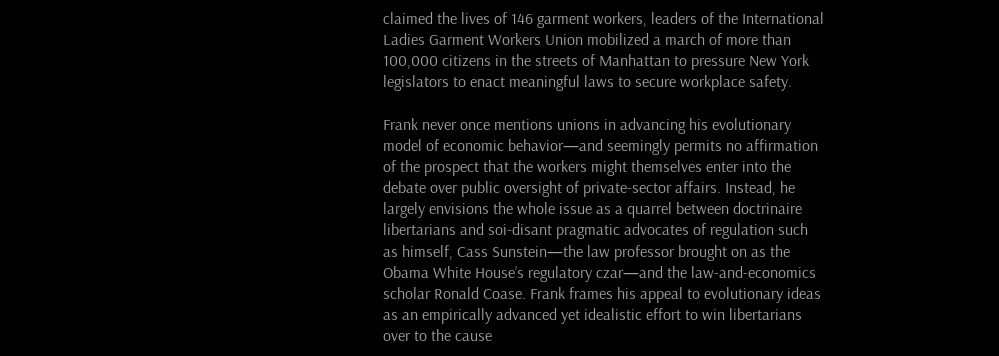claimed the lives of 146 garment workers, leaders of the International Ladies Garment Workers Union mobilized a march of more than 100,000 citizens in the streets of Manhattan to pressure New York legislators to enact meaningful laws to secure workplace safety.

Frank never once mentions unions in advancing his evolutionary model of economic behavior—and seemingly permits no affirmation of the prospect that the workers might themselves enter into the debate over public oversight of private-sector affairs. Instead, he largely envisions the whole issue as a quarrel between doctrinaire libertarians and soi-disant pragmatic advocates of regulation such as himself, Cass Sunstein—the law professor brought on as the Obama White House’s regulatory czar—and the law-and-economics scholar Ronald Coase. Frank frames his appeal to evolutionary ideas as an empirically advanced yet idealistic effort to win libertarians over to the cause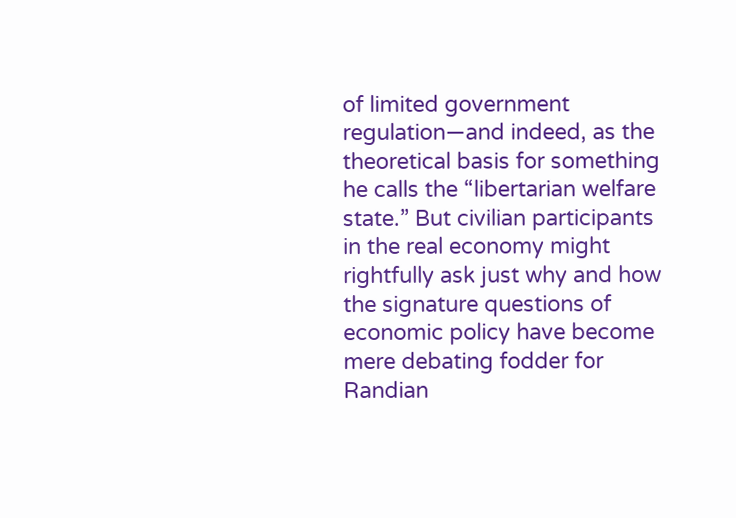of limited government regulation—and indeed, as the theoretical basis for something he calls the “libertarian welfare state.” But civilian participants in the real economy might rightfully ask just why and how the signature questions of economic policy have become mere debating fodder for Randian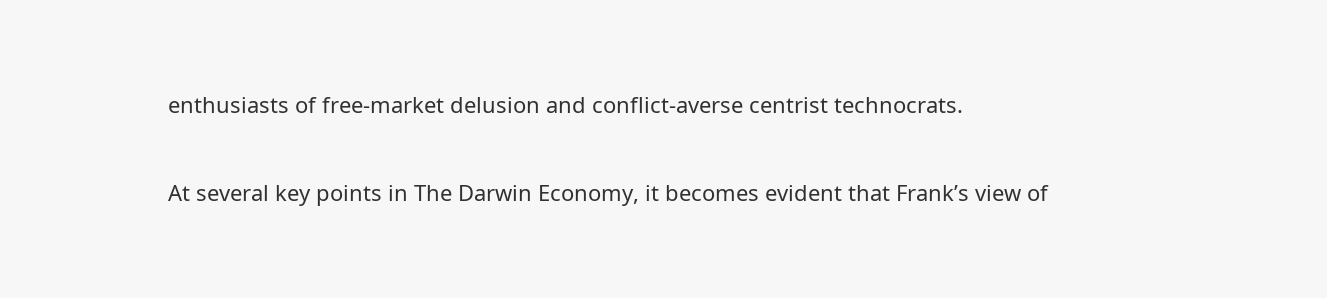enthusiasts of free-market delusion and conflict-averse centrist technocrats.

At several key points in The Darwin Economy, it becomes evident that Frank’s view of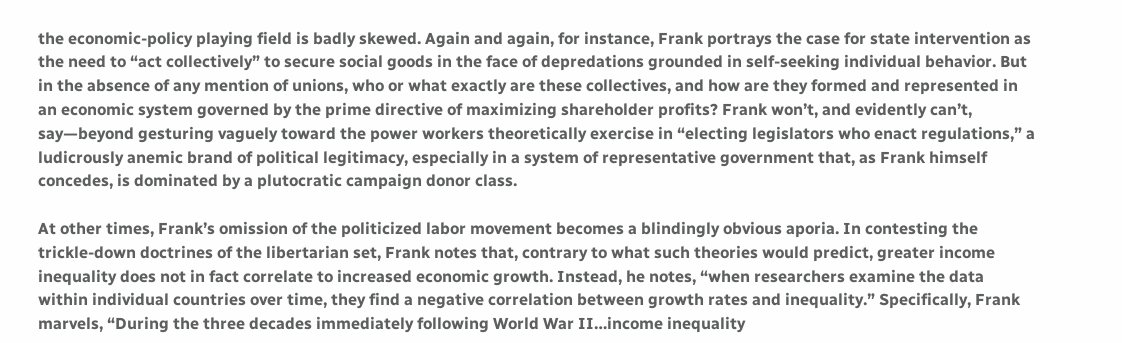the economic-policy playing field is badly skewed. Again and again, for instance, Frank portrays the case for state intervention as the need to “act collectively” to secure social goods in the face of depredations grounded in self-seeking individual behavior. But in the absence of any mention of unions, who or what exactly are these collectives, and how are they formed and represented in an economic system governed by the prime directive of maximizing shareholder profits? Frank won’t, and evidently can’t, say—beyond gesturing vaguely toward the power workers theoretically exercise in “electing legislators who enact regulations,” a ludicrously anemic brand of political legitimacy, especially in a system of representative government that, as Frank himself concedes, is dominated by a plutocratic campaign donor class.

At other times, Frank’s omission of the politicized labor movement becomes a blindingly obvious aporia. In contesting the trickle-down doctrines of the libertarian set, Frank notes that, contrary to what such theories would predict, greater income inequality does not in fact correlate to increased economic growth. Instead, he notes, “when researchers examine the data within individual countries over time, they find a negative correlation between growth rates and inequality.” Specifically, Frank marvels, “During the three decades immediately following World War II…income inequality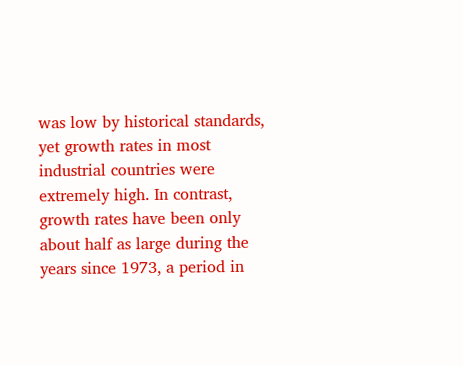was low by historical standards, yet growth rates in most industrial countries were extremely high. In contrast, growth rates have been only about half as large during the years since 1973, a period in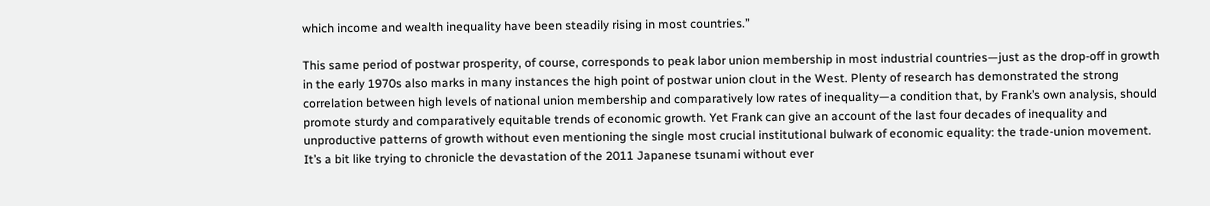which income and wealth inequality have been steadily rising in most countries.”

This same period of postwar prosperity, of course, corresponds to peak labor union membership in most industrial countries—just as the drop-off in growth in the early 1970s also marks in many instances the high point of postwar union clout in the West. Plenty of research has demonstrated the strong correlation between high levels of national union membership and comparatively low rates of inequality—a condition that, by Frank’s own analysis, should promote sturdy and comparatively equitable trends of economic growth. Yet Frank can give an account of the last four decades of inequality and unproductive patterns of growth without even mentioning the single most crucial institutional bulwark of economic equality: the trade-union movement. It’s a bit like trying to chronicle the devastation of the 2011 Japanese tsunami without ever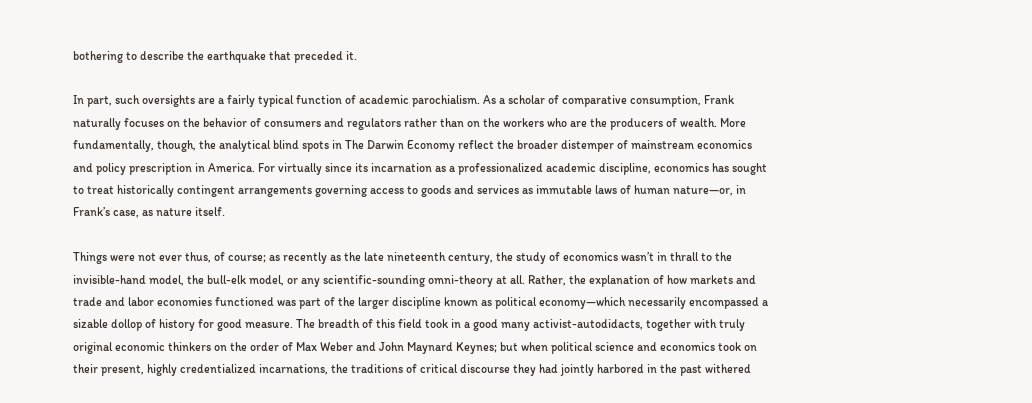bothering to describe the earthquake that preceded it.

In part, such oversights are a fairly typical function of academic parochialism. As a scholar of comparative consumption, Frank naturally focuses on the behavior of consumers and regulators rather than on the workers who are the producers of wealth. More fundamentally, though, the analytical blind spots in The Darwin Economy reflect the broader distemper of mainstream economics and policy prescription in America. For virtually since its incarnation as a professionalized academic discipline, economics has sought to treat historically contingent arrangements governing access to goods and services as immutable laws of human nature—or, in Frank’s case, as nature itself.

Things were not ever thus, of course; as recently as the late nineteenth century, the study of economics wasn’t in thrall to the invisible-hand model, the bull-elk model, or any scientific-sounding omni-theory at all. Rather, the explanation of how markets and trade and labor economies functioned was part of the larger discipline known as political economy—which necessarily encompassed a sizable dollop of history for good measure. The breadth of this field took in a good many activist-autodidacts, together with truly original economic thinkers on the order of Max Weber and John Maynard Keynes; but when political science and economics took on their present, highly credentialized incarnations, the traditions of critical discourse they had jointly harbored in the past withered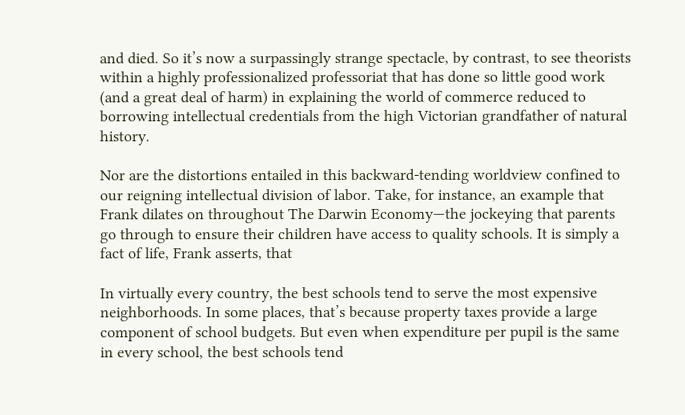and died. So it’s now a surpassingly strange spectacle, by contrast, to see theorists within a highly professionalized professoriat that has done so little good work (and a great deal of harm) in explaining the world of commerce reduced to borrowing intellectual credentials from the high Victorian grandfather of natural history.

Nor are the distortions entailed in this backward-tending worldview confined to our reigning intellectual division of labor. Take, for instance, an example that Frank dilates on throughout The Darwin Economy—the jockeying that parents go through to ensure their children have access to quality schools. It is simply a fact of life, Frank asserts, that

In virtually every country, the best schools tend to serve the most expensive neighborhoods. In some places, that’s because property taxes provide a large component of school budgets. But even when expenditure per pupil is the same in every school, the best schools tend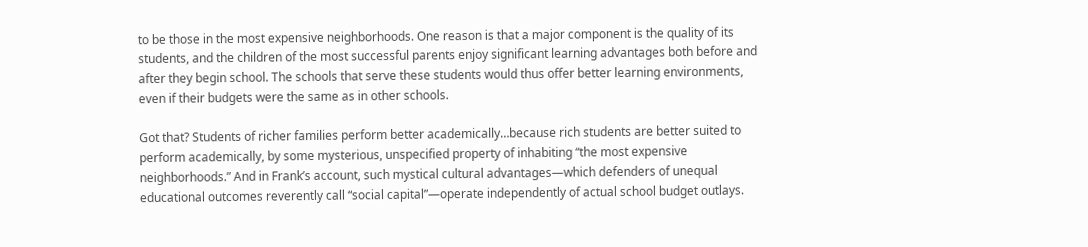to be those in the most expensive neighborhoods. One reason is that a major component is the quality of its students, and the children of the most successful parents enjoy significant learning advantages both before and after they begin school. The schools that serve these students would thus offer better learning environments, even if their budgets were the same as in other schools.

Got that? Students of richer families perform better academically…because rich students are better suited to perform academically, by some mysterious, unspecified property of inhabiting “the most expensive neighborhoods.” And in Frank’s account, such mystical cultural advantages—which defenders of unequal educational outcomes reverently call “social capital”—operate independently of actual school budget outlays.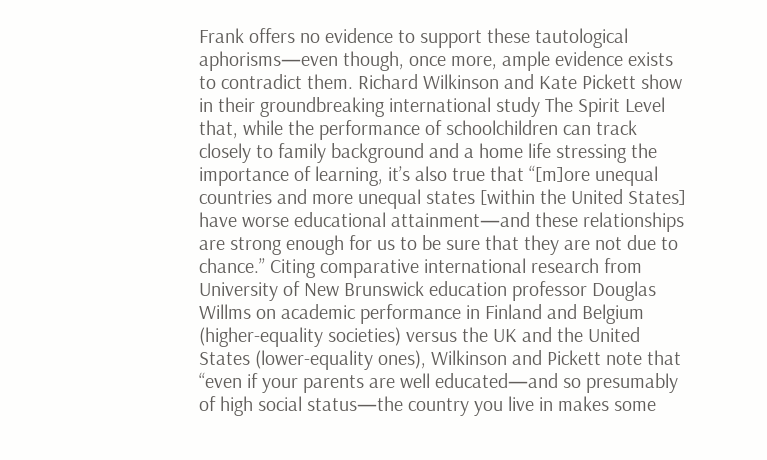Frank offers no evidence to support these tautological aphorisms—even though, once more, ample evidence exists to contradict them. Richard Wilkinson and Kate Pickett show in their groundbreaking international study The Spirit Level that, while the performance of schoolchildren can track closely to family background and a home life stressing the importance of learning, it’s also true that “[m]ore unequal countries and more unequal states [within the United States] have worse educational attainment—and these relationships are strong enough for us to be sure that they are not due to chance.” Citing comparative international research from University of New Brunswick education professor Douglas Willms on academic performance in Finland and Belgium (higher-equality societies) versus the UK and the United States (lower-equality ones), Wilkinson and Pickett note that “even if your parents are well educated—and so presumably of high social status—the country you live in makes some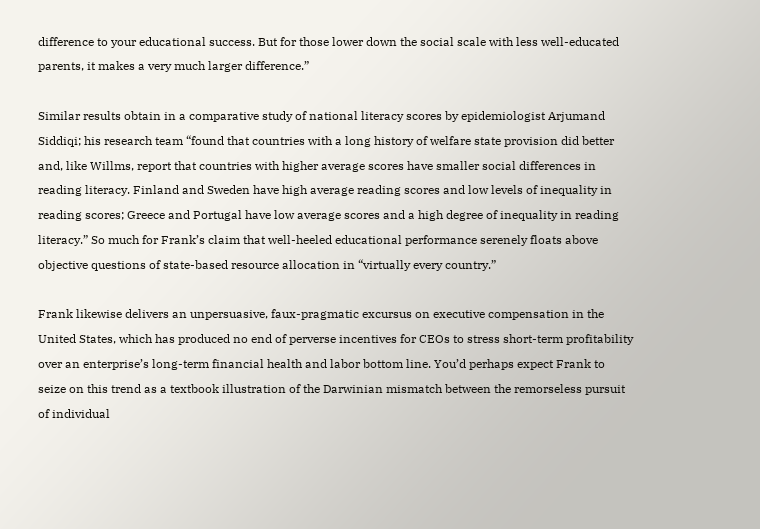difference to your educational success. But for those lower down the social scale with less well-educated parents, it makes a very much larger difference.”

Similar results obtain in a comparative study of national literacy scores by epidemiologist Arjumand Siddiqi; his research team “found that countries with a long history of welfare state provision did better and, like Willms, report that countries with higher average scores have smaller social differences in reading literacy. Finland and Sweden have high average reading scores and low levels of inequality in reading scores; Greece and Portugal have low average scores and a high degree of inequality in reading literacy.” So much for Frank’s claim that well-heeled educational performance serenely floats above objective questions of state-based resource allocation in “virtually every country.”

Frank likewise delivers an unpersuasive, faux-pragmatic excursus on executive compensation in the United States, which has produced no end of perverse incentives for CEOs to stress short-term profitability over an enterprise’s long-term financial health and labor bottom line. You’d perhaps expect Frank to seize on this trend as a textbook illustration of the Darwinian mismatch between the remorseless pursuit of individual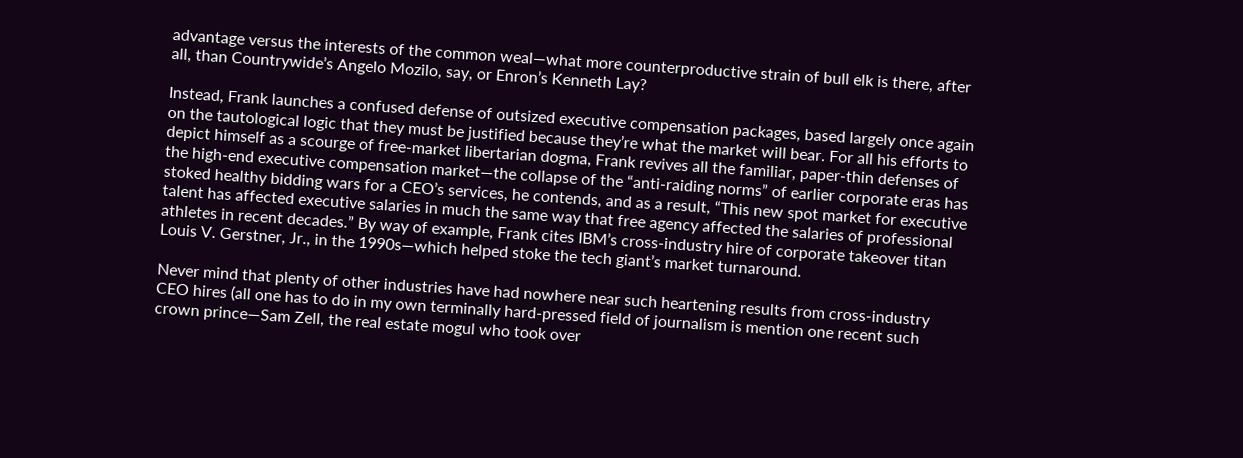advantage versus the interests of the common weal—what more counterproductive strain of bull elk is there, after all, than Countrywide’s Angelo Mozilo, say, or Enron’s Kenneth Lay?

Instead, Frank launches a confused defense of outsized executive compensation packages, based largely once again on the tautological logic that they must be justified because they’re what the market will bear. For all his efforts to depict himself as a scourge of free-market libertarian dogma, Frank revives all the familiar, paper-thin defenses of the high-end executive compensation market—the collapse of the “anti-raiding norms” of earlier corporate eras has stoked healthy bidding wars for a CEO’s services, he contends, and as a result, “This new spot market for executive talent has affected executive salaries in much the same way that free agency affected the salaries of professional athletes in recent decades.” By way of example, Frank cites IBM’s cross-industry hire of corporate takeover titan Louis V. Gerstner, Jr., in the 1990s—which helped stoke the tech giant’s market turnaround.

Never mind that plenty of other industries have had nowhere near such heartening results from cross-industry CEO hires (all one has to do in my own terminally hard-pressed field of journalism is mention one recent such crown prince—Sam Zell, the real estate mogul who took over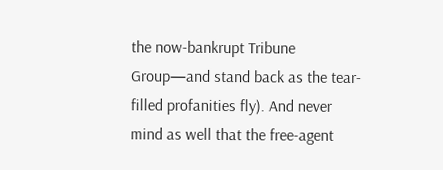the now-bankrupt Tribune Group—and stand back as the tear-filled profanities fly). And never mind as well that the free-agent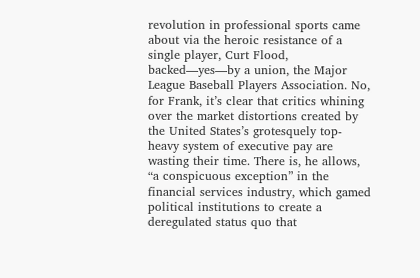revolution in professional sports came about via the heroic resistance of a single player, Curt Flood, backed—yes—by a union, the Major League Baseball Players Association. No, for Frank, it’s clear that critics whining over the market distortions created by the United States’s grotesquely top-heavy system of executive pay are wasting their time. There is, he allows, “a conspicuous exception” in the financial services industry, which gamed political institutions to create a deregulated status quo that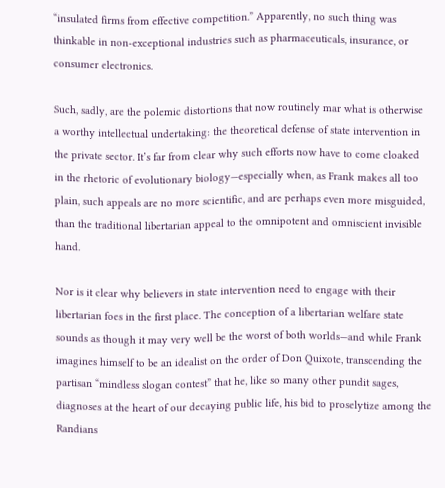“insulated firms from effective competition.” Apparently, no such thing was thinkable in non-exceptional industries such as pharmaceuticals, insurance, or consumer electronics.

Such, sadly, are the polemic distortions that now routinely mar what is otherwise a worthy intellectual undertaking: the theoretical defense of state intervention in the private sector. It’s far from clear why such efforts now have to come cloaked in the rhetoric of evolutionary biology—especially when, as Frank makes all too plain, such appeals are no more scientific, and are perhaps even more misguided, than the traditional libertarian appeal to the omnipotent and omniscient invisible hand.

Nor is it clear why believers in state intervention need to engage with their libertarian foes in the first place. The conception of a libertarian welfare state sounds as though it may very well be the worst of both worlds—and while Frank imagines himself to be an idealist on the order of Don Quixote, transcending the partisan “mindless slogan contest” that he, like so many other pundit sages, diagnoses at the heart of our decaying public life, his bid to proselytize among the Randians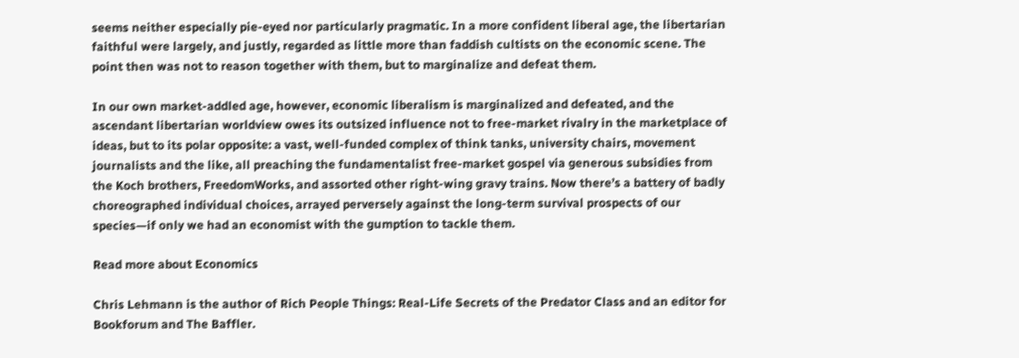seems neither especially pie-eyed nor particularly pragmatic. In a more confident liberal age, the libertarian faithful were largely, and justly, regarded as little more than faddish cultists on the economic scene. The point then was not to reason together with them, but to marginalize and defeat them.

In our own market-addled age, however, economic liberalism is marginalized and defeated, and the ascendant libertarian worldview owes its outsized influence not to free-market rivalry in the marketplace of ideas, but to its polar opposite: a vast, well-funded complex of think tanks, university chairs, movement journalists and the like, all preaching the fundamentalist free-market gospel via generous subsidies from the Koch brothers, FreedomWorks, and assorted other right-wing gravy trains. Now there’s a battery of badly choreographed individual choices, arrayed perversely against the long-term survival prospects of our species—if only we had an economist with the gumption to tackle them.

Read more about Economics

Chris Lehmann is the author of Rich People Things: Real-Life Secrets of the Predator Class and an editor for Bookforum and The Baffler.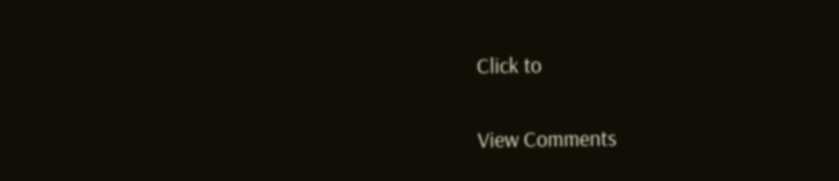Click to

View Comments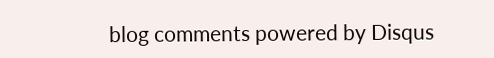blog comments powered by Disqus